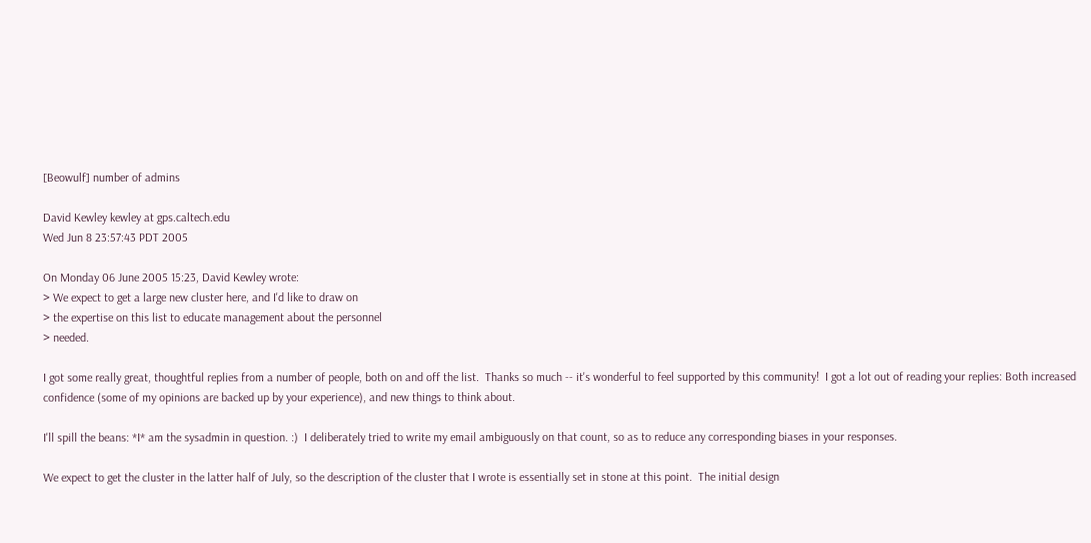[Beowulf] number of admins

David Kewley kewley at gps.caltech.edu
Wed Jun 8 23:57:43 PDT 2005

On Monday 06 June 2005 15:23, David Kewley wrote:
> We expect to get a large new cluster here, and I'd like to draw on
> the expertise on this list to educate management about the personnel
> needed.

I got some really great, thoughtful replies from a number of people, both on and off the list.  Thanks so much -- it's wonderful to feel supported by this community!  I got a lot out of reading your replies: Both increased confidence (some of my opinions are backed up by your experience), and new things to think about.

I'll spill the beans: *I* am the sysadmin in question. :)  I deliberately tried to write my email ambiguously on that count, so as to reduce any corresponding biases in your responses.

We expect to get the cluster in the latter half of July, so the description of the cluster that I wrote is essentially set in stone at this point.  The initial design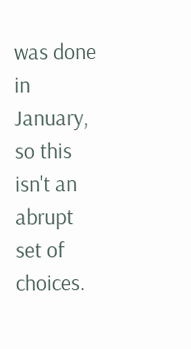was done in January, so this isn't an abrupt set of choices.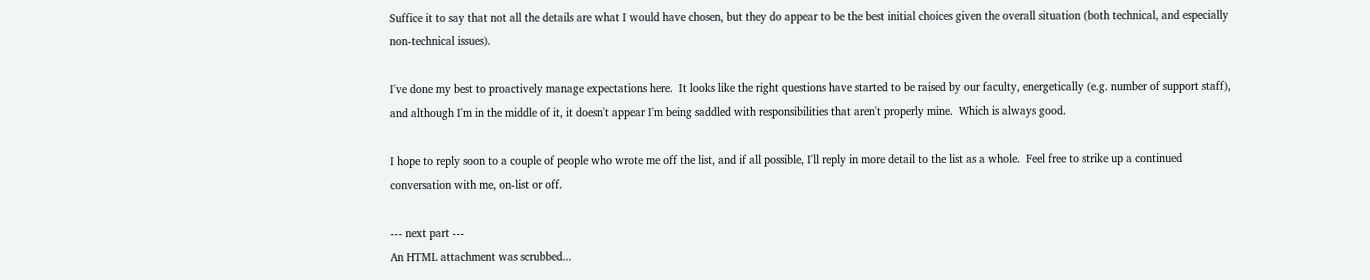Suffice it to say that not all the details are what I would have chosen, but they do appear to be the best initial choices given the overall situation (both technical, and especially non-technical issues).

I've done my best to proactively manage expectations here.  It looks like the right questions have started to be raised by our faculty, energetically (e.g. number of support staff), and although I'm in the middle of it, it doesn't appear I'm being saddled with responsibilities that aren't properly mine.  Which is always good.

I hope to reply soon to a couple of people who wrote me off the list, and if all possible, I'll reply in more detail to the list as a whole.  Feel free to strike up a continued conversation with me, on-list or off.

--- next part ---
An HTML attachment was scrubbed...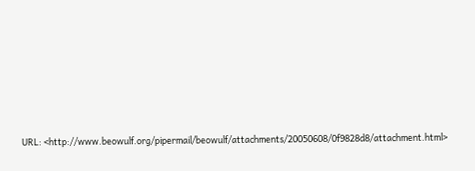URL: <http://www.beowulf.org/pipermail/beowulf/attachments/20050608/0f9828d8/attachment.html>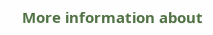More information about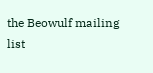the Beowulf mailing list